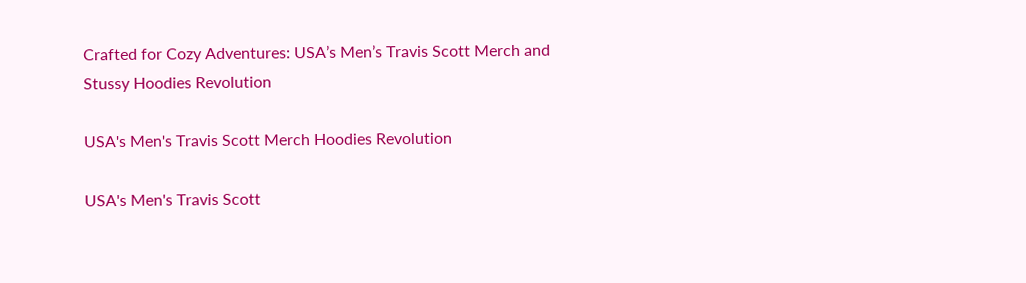Crafted for Cozy Adventures: USA’s Men’s Travis Scott Merch and Stussy Hoodies Revolution

USA's Men's Travis Scott Merch Hoodies Revolution

USA's Men's Travis Scott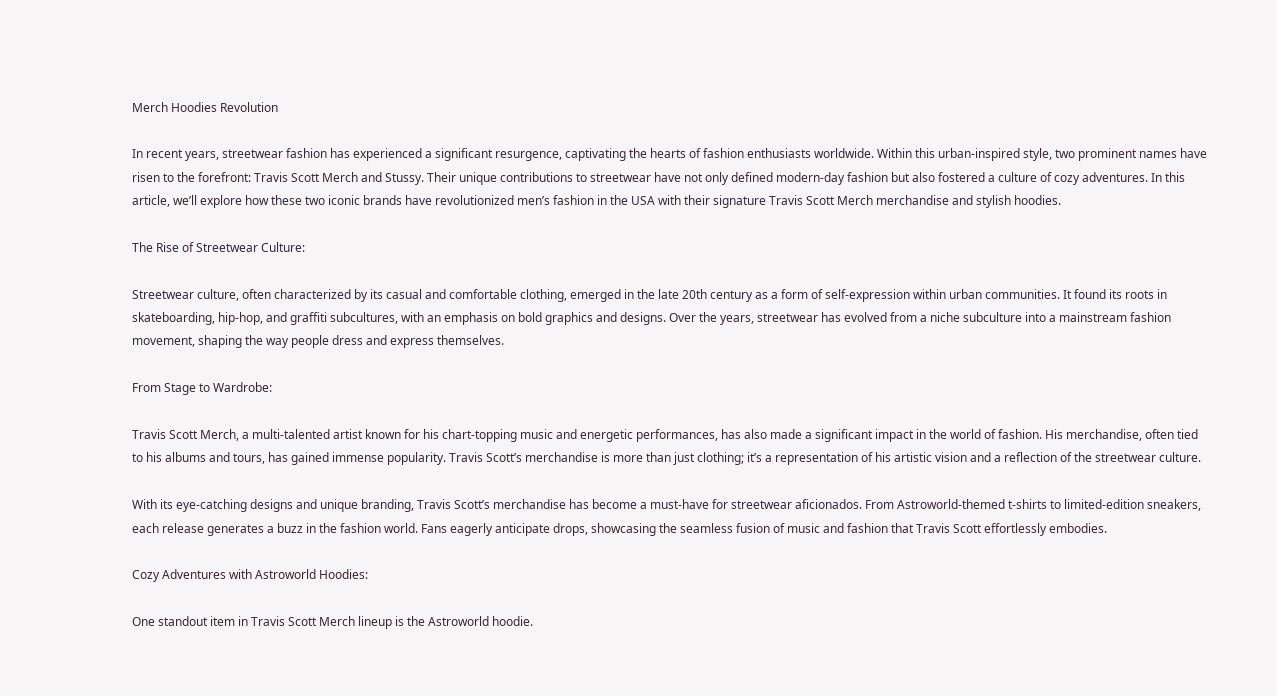Merch Hoodies Revolution

In recent years, streetwear fashion has experienced a significant resurgence, captivating the hearts of fashion enthusiasts worldwide. Within this urban-inspired style, two prominent names have risen to the forefront: Travis Scott Merch and Stussy. Their unique contributions to streetwear have not only defined modern-day fashion but also fostered a culture of cozy adventures. In this article, we’ll explore how these two iconic brands have revolutionized men’s fashion in the USA with their signature Travis Scott Merch merchandise and stylish hoodies.

The Rise of Streetwear Culture:

Streetwear culture, often characterized by its casual and comfortable clothing, emerged in the late 20th century as a form of self-expression within urban communities. It found its roots in skateboarding, hip-hop, and graffiti subcultures, with an emphasis on bold graphics and designs. Over the years, streetwear has evolved from a niche subculture into a mainstream fashion movement, shaping the way people dress and express themselves.

From Stage to Wardrobe:

Travis Scott Merch, a multi-talented artist known for his chart-topping music and energetic performances, has also made a significant impact in the world of fashion. His merchandise, often tied to his albums and tours, has gained immense popularity. Travis Scott’s merchandise is more than just clothing; it’s a representation of his artistic vision and a reflection of the streetwear culture.

With its eye-catching designs and unique branding, Travis Scott’s merchandise has become a must-have for streetwear aficionados. From Astroworld-themed t-shirts to limited-edition sneakers, each release generates a buzz in the fashion world. Fans eagerly anticipate drops, showcasing the seamless fusion of music and fashion that Travis Scott effortlessly embodies.

Cozy Adventures with Astroworld Hoodies:

One standout item in Travis Scott Merch lineup is the Astroworld hoodie.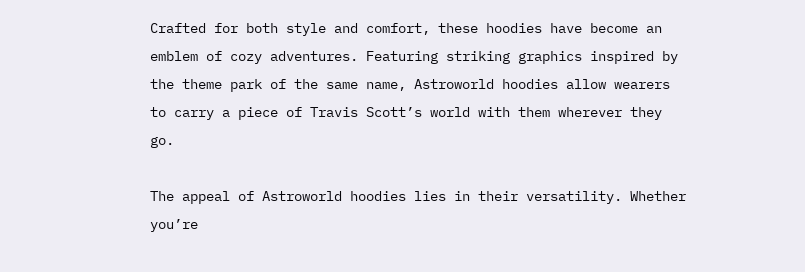Crafted for both style and comfort, these hoodies have become an emblem of cozy adventures. Featuring striking graphics inspired by the theme park of the same name, Astroworld hoodies allow wearers to carry a piece of Travis Scott’s world with them wherever they go.

The appeal of Astroworld hoodies lies in their versatility. Whether you’re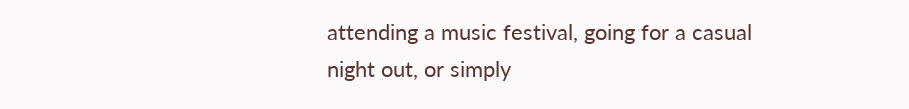attending a music festival, going for a casual night out, or simply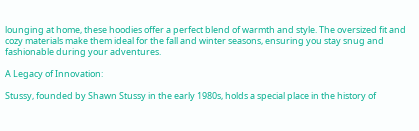lounging at home, these hoodies offer a perfect blend of warmth and style. The oversized fit and cozy materials make them ideal for the fall and winter seasons, ensuring you stay snug and fashionable during your adventures.

A Legacy of Innovation:

Stussy, founded by Shawn Stussy in the early 1980s, holds a special place in the history of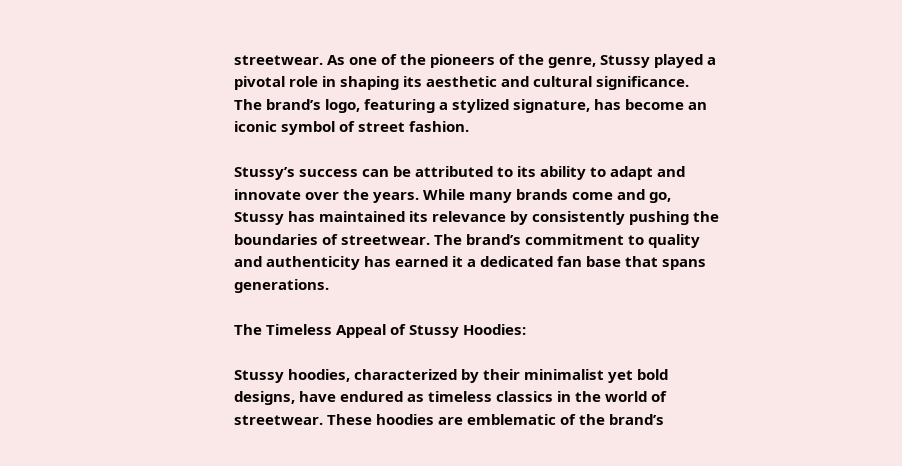streetwear. As one of the pioneers of the genre, Stussy played a pivotal role in shaping its aesthetic and cultural significance. The brand’s logo, featuring a stylized signature, has become an iconic symbol of street fashion.

Stussy’s success can be attributed to its ability to adapt and innovate over the years. While many brands come and go, Stussy has maintained its relevance by consistently pushing the boundaries of streetwear. The brand’s commitment to quality and authenticity has earned it a dedicated fan base that spans generations.

The Timeless Appeal of Stussy Hoodies:

Stussy hoodies, characterized by their minimalist yet bold designs, have endured as timeless classics in the world of streetwear. These hoodies are emblematic of the brand’s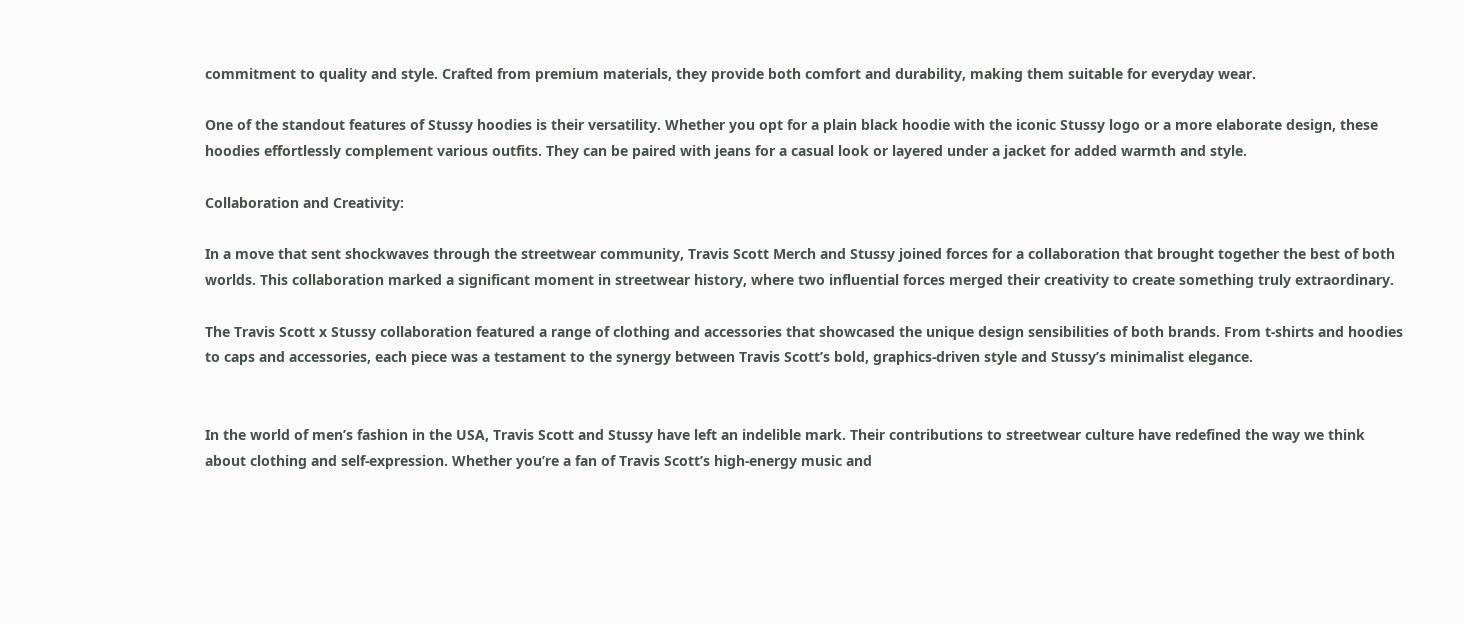commitment to quality and style. Crafted from premium materials, they provide both comfort and durability, making them suitable for everyday wear.

One of the standout features of Stussy hoodies is their versatility. Whether you opt for a plain black hoodie with the iconic Stussy logo or a more elaborate design, these hoodies effortlessly complement various outfits. They can be paired with jeans for a casual look or layered under a jacket for added warmth and style.

Collaboration and Creativity:

In a move that sent shockwaves through the streetwear community, Travis Scott Merch and Stussy joined forces for a collaboration that brought together the best of both worlds. This collaboration marked a significant moment in streetwear history, where two influential forces merged their creativity to create something truly extraordinary.

The Travis Scott x Stussy collaboration featured a range of clothing and accessories that showcased the unique design sensibilities of both brands. From t-shirts and hoodies to caps and accessories, each piece was a testament to the synergy between Travis Scott’s bold, graphics-driven style and Stussy’s minimalist elegance.


In the world of men’s fashion in the USA, Travis Scott and Stussy have left an indelible mark. Their contributions to streetwear culture have redefined the way we think about clothing and self-expression. Whether you’re a fan of Travis Scott’s high-energy music and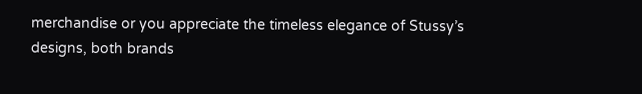merchandise or you appreciate the timeless elegance of Stussy’s designs, both brands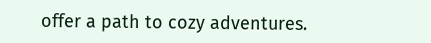offer a path to cozy adventures.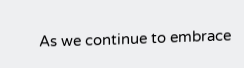As we continue to embrace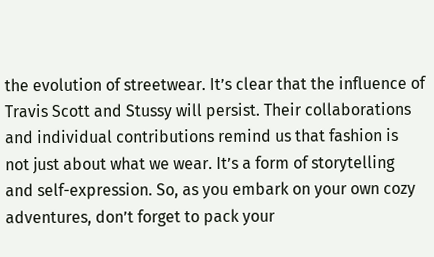the evolution of streetwear. It’s clear that the influence of Travis Scott and Stussy will persist. Their collaborations and individual contributions remind us that fashion is not just about what we wear. It’s a form of storytelling and self-expression. So, as you embark on your own cozy adventures, don’t forget to pack your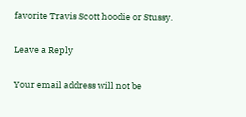favorite Travis Scott hoodie or Stussy.

Leave a Reply

Your email address will not be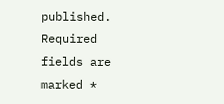published. Required fields are marked *